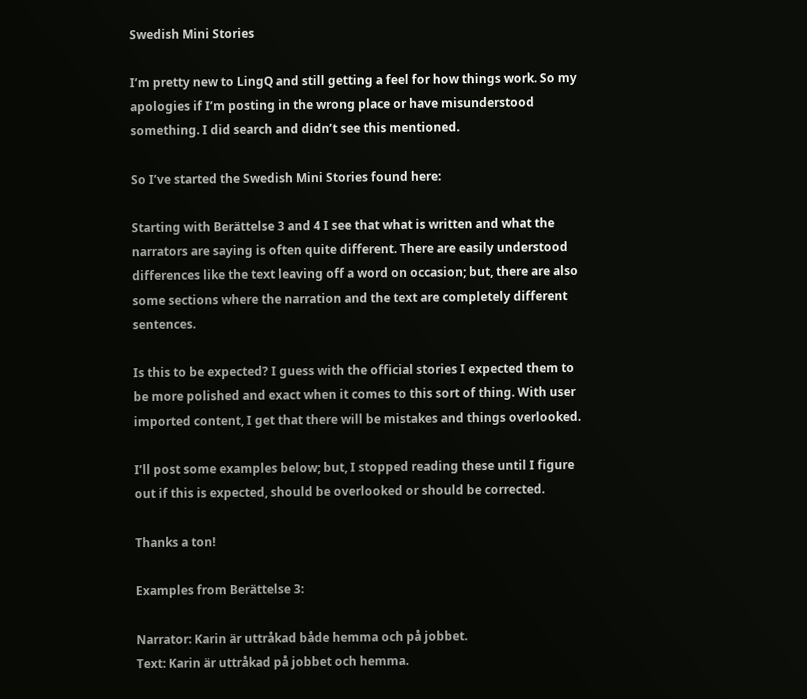Swedish Mini Stories

I’m pretty new to LingQ and still getting a feel for how things work. So my apologies if I’m posting in the wrong place or have misunderstood something. I did search and didn’t see this mentioned.

So I’ve started the Swedish Mini Stories found here:

Starting with Berättelse 3 and 4 I see that what is written and what the narrators are saying is often quite different. There are easily understood differences like the text leaving off a word on occasion; but, there are also some sections where the narration and the text are completely different sentences.

Is this to be expected? I guess with the official stories I expected them to be more polished and exact when it comes to this sort of thing. With user imported content, I get that there will be mistakes and things overlooked.

I’ll post some examples below; but, I stopped reading these until I figure out if this is expected, should be overlooked or should be corrected.

Thanks a ton!

Examples from Berättelse 3:

Narrator: Karin är uttråkad både hemma och på jobbet.
Text: Karin är uttråkad på jobbet och hemma.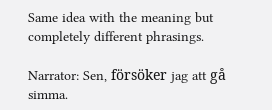Same idea with the meaning but completely different phrasings.

Narrator: Sen, försöker jag att gå simma.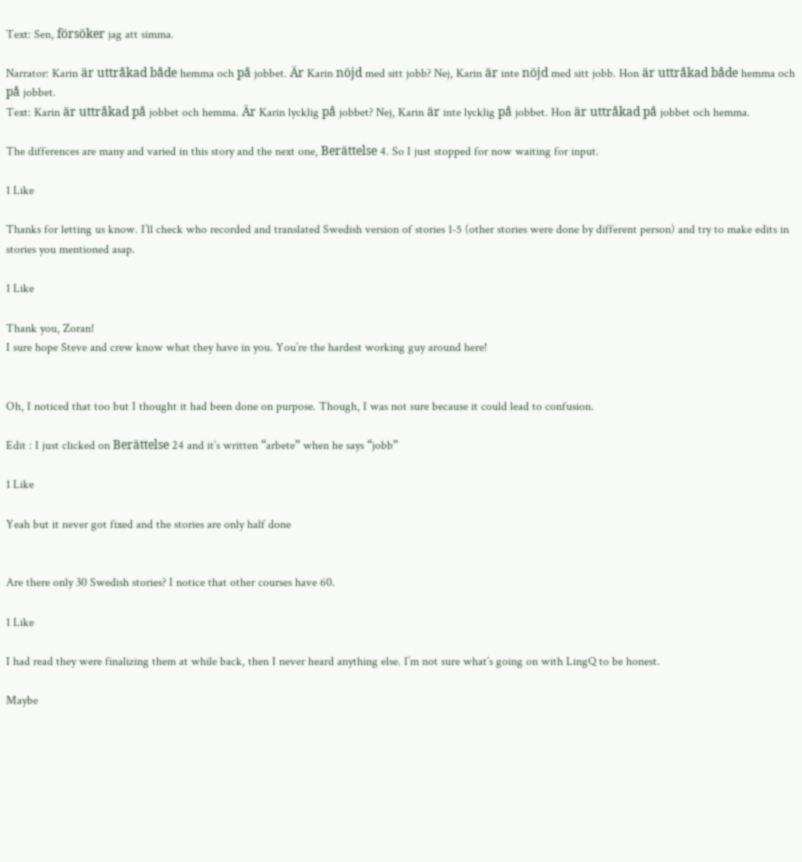Text: Sen, försöker jag att simma.

Narrator: Karin är uttråkad både hemma och på jobbet. Är Karin nöjd med sitt jobb? Nej, Karin är inte nöjd med sitt jobb. Hon är uttråkad både hemma och på jobbet.
Text: Karin är uttråkad på jobbet och hemma. Är Karin lycklig på jobbet? Nej, Karin är inte lycklig på jobbet. Hon är uttråkad på jobbet och hemma.

The differences are many and varied in this story and the next one, Berättelse 4. So I just stopped for now waiting for input.

1 Like

Thanks for letting us know. I’ll check who recorded and translated Swedish version of stories 1-5 (other stories were done by different person) and try to make edits in stories you mentioned asap.

1 Like

Thank you, Zoran!
I sure hope Steve and crew know what they have in you. You’re the hardest working guy around here!


Oh, I noticed that too but I thought it had been done on purpose. Though, I was not sure because it could lead to confusion.

Edit : I just clicked on Berättelse 24 and it’s written “arbete” when he says “jobb”

1 Like

Yeah but it never got fixed and the stories are only half done


Are there only 30 Swedish stories? I notice that other courses have 60.

1 Like

I had read they were finalizing them at while back, then I never heard anything else. I’m not sure what’s going on with LingQ to be honest.

Maybe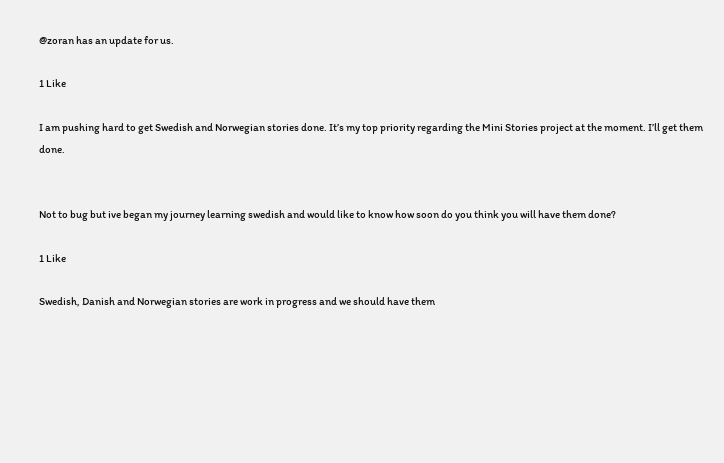@zoran has an update for us.

1 Like

I am pushing hard to get Swedish and Norwegian stories done. It’s my top priority regarding the Mini Stories project at the moment. I’ll get them done.


Not to bug but ive began my journey learning swedish and would like to know how soon do you think you will have them done?

1 Like

Swedish, Danish and Norwegian stories are work in progress and we should have them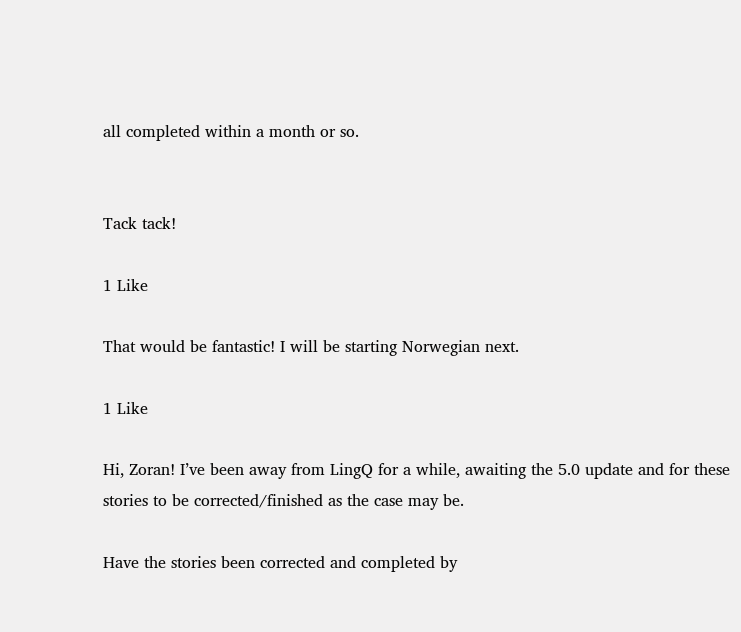all completed within a month or so.


Tack tack!

1 Like

That would be fantastic! I will be starting Norwegian next.

1 Like

Hi, Zoran! I’ve been away from LingQ for a while, awaiting the 5.0 update and for these stories to be corrected/finished as the case may be.

Have the stories been corrected and completed by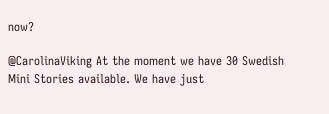now?

@CarolinaViking At the moment we have 30 Swedish Mini Stories available. We have just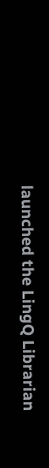launched the LingQ Librarian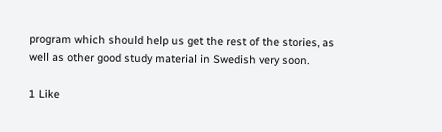program which should help us get the rest of the stories, as well as other good study material in Swedish very soon.

1 Like